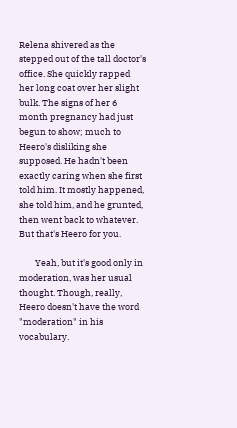Relena shivered as the stepped out of the tall doctor's office. She quickly rapped her long coat over her slight bulk. The signs of her 6 month pregnancy had just begun to show; much to Heero's disliking she supposed. He hadn't been exactly caring when she first told him. It mostly happened, she told him, and he grunted, then went back to whatever. But that's Heero for you.

        Yeah, but it's good only in moderation, was her usual thought. Though, really, Heero doesn't have the word "moderation" in his vocabulary.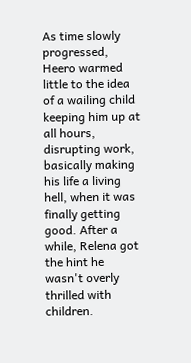As time slowly progressed, Heero warmed little to the idea of a wailing child keeping him up at all hours, disrupting work, basically making his life a living hell, when it was finally getting good. After a while, Relena got the hint he wasn't overly thrilled with children.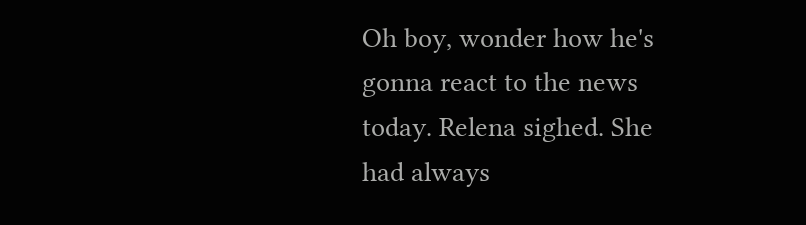Oh boy, wonder how he's gonna react to the news today. Relena sighed. She had always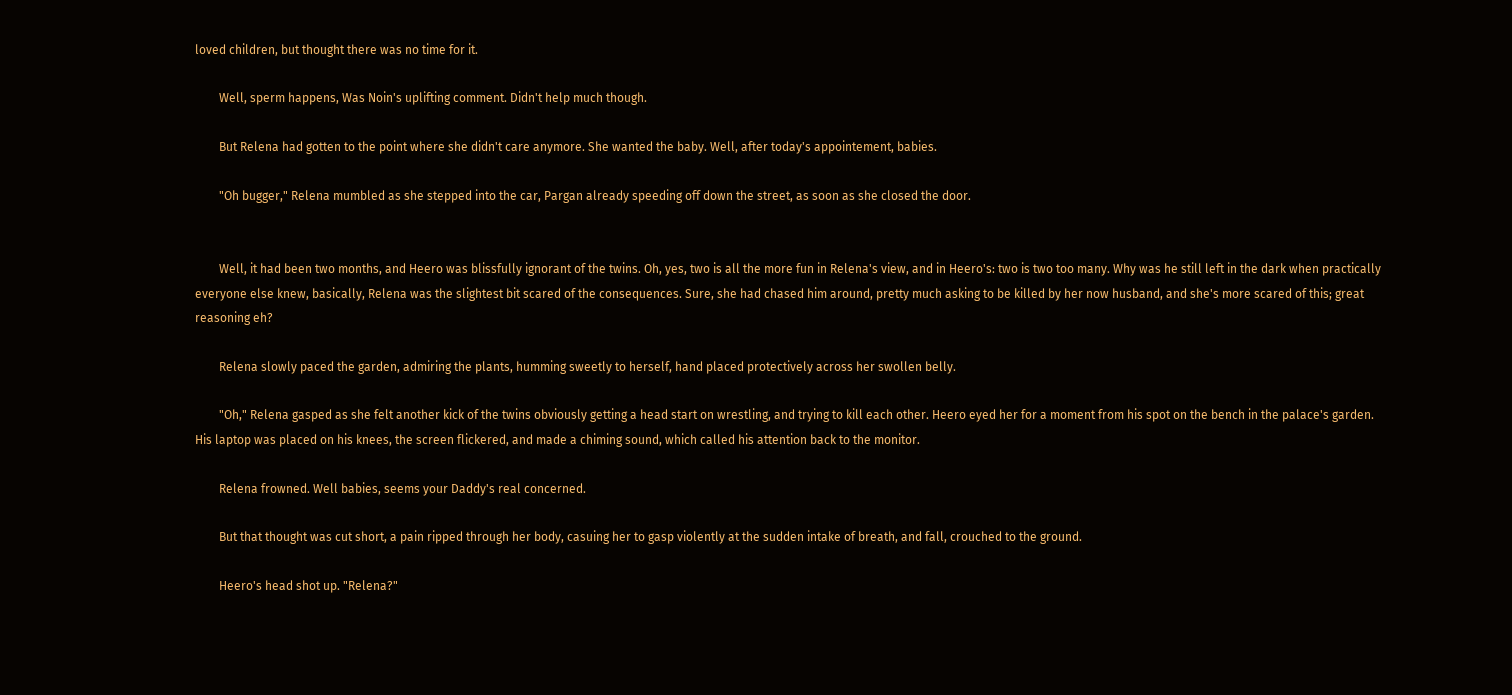loved children, but thought there was no time for it.

        Well, sperm happens, Was Noin's uplifting comment. Didn't help much though.

        But Relena had gotten to the point where she didn't care anymore. She wanted the baby. Well, after today's appointement, babies.

        "Oh bugger," Relena mumbled as she stepped into the car, Pargan already speeding off down the street, as soon as she closed the door.


        Well, it had been two months, and Heero was blissfully ignorant of the twins. Oh, yes, two is all the more fun in Relena's view, and in Heero's: two is two too many. Why was he still left in the dark when practically everyone else knew, basically, Relena was the slightest bit scared of the consequences. Sure, she had chased him around, pretty much asking to be killed by her now husband, and she's more scared of this; great reasoning eh?

        Relena slowly paced the garden, admiring the plants, humming sweetly to herself, hand placed protectively across her swollen belly.

        "Oh," Relena gasped as she felt another kick of the twins obviously getting a head start on wrestling, and trying to kill each other. Heero eyed her for a moment from his spot on the bench in the palace's garden. His laptop was placed on his knees, the screen flickered, and made a chiming sound, which called his attention back to the monitor.

        Relena frowned. Well babies, seems your Daddy's real concerned.

        But that thought was cut short, a pain ripped through her body, casuing her to gasp violently at the sudden intake of breath, and fall, crouched to the ground.

        Heero's head shot up. "Relena?"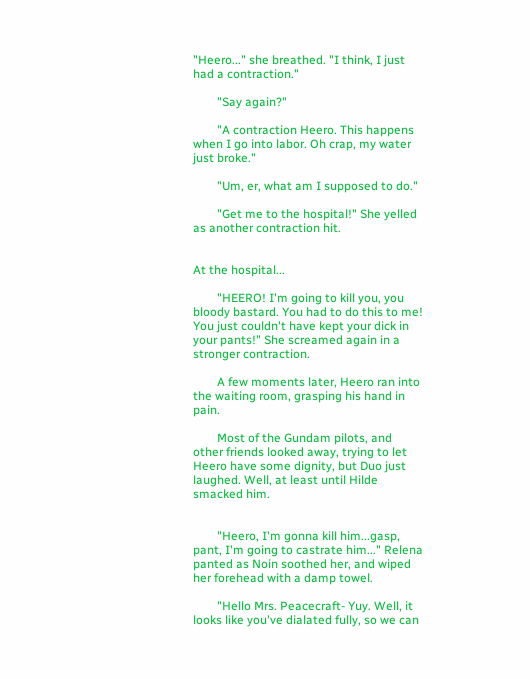"Heero..." she breathed. "I think, I just had a contraction."

        "Say again?"

        "A contraction Heero. This happens when I go into labor. Oh crap, my water just broke."

        "Um, er, what am I supposed to do."

        "Get me to the hospital!" She yelled as another contraction hit.


At the hospital...

        "HEERO! I'm going to kill you, you bloody bastard. You had to do this to me! You just couldn't have kept your dick in your pants!" She screamed again in a stronger contraction.

        A few moments later, Heero ran into the waiting room, grasping his hand in pain.

        Most of the Gundam pilots, and other friends looked away, trying to let Heero have some dignity, but Duo just laughed. Well, at least until Hilde smacked him.


        "Heero, I'm gonna kill him...gasp, pant, I'm going to castrate him..." Relena panted as Noin soothed her, and wiped her forehead with a damp towel.

        "Hello Mrs. Peacecraft- Yuy. Well, it looks like you've dialated fully, so we can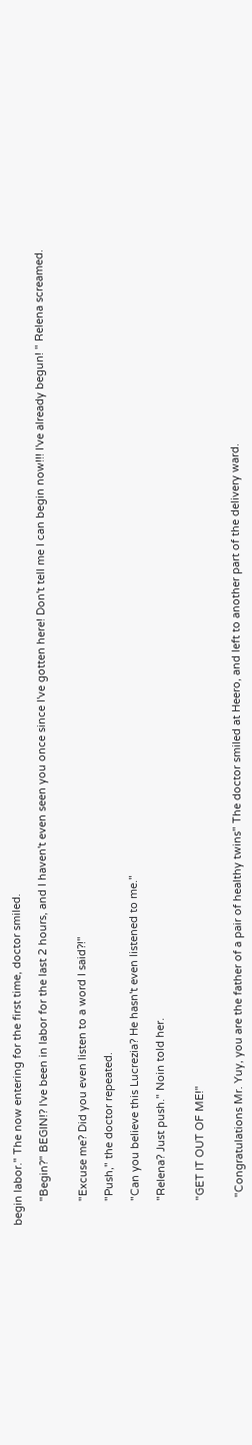begin labor." The now entering for the first time, doctor smiled.

        "Begin?" BEGIN!? I've been in labor for the last 2 hours, and I haven't even seen you once since I've gotten here! Don't tell me I can begin now!!! I've already begun! " Relena screamed.


        "Excuse me? Did you even listen to a word I said?!"

        "Push," the doctor repeated.

        "Can you believe this Lucrezia? He hasn't even listened to me."

        "Relena? Just push." Noin told her.


        "GET IT OUT OF ME!"


         "Congratulations Mr. Yuy, you are the father of a pair of healthy twins" The doctor smiled at Heero, and left to another part of the delivery ward.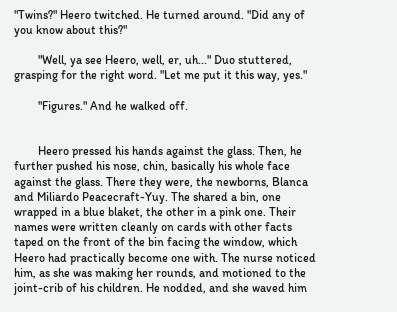"Twins?" Heero twitched. He turned around. "Did any of you know about this?"

        "Well, ya see Heero, well, er, uh..." Duo stuttered, grasping for the right word. "Let me put it this way, yes."

        "Figures." And he walked off.


        Heero pressed his hands against the glass. Then, he further pushed his nose, chin, basically his whole face against the glass. There they were, the newborns, Blanca and Miliardo Peacecraft-Yuy. The shared a bin, one wrapped in a blue blaket, the other in a pink one. Their names were written cleanly on cards with other facts taped on the front of the bin facing the window, which Heero had practically become one with. The nurse noticed him, as she was making her rounds, and motioned to the joint-crib of his children. He nodded, and she waved him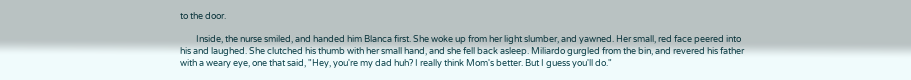to the door.

        Inside, the nurse smiled, and handed him Blanca first. She woke up from her light slumber, and yawned. Her small, red face peered into his and laughed. She clutched his thumb with her small hand, and she fell back asleep. Miliardo gurgled from the bin, and revered his father with a weary eye, one that said, "Hey, you're my dad huh? I really think Mom's better. But I guess you'll do."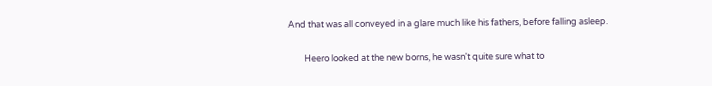And that was all conveyed in a glare much like his fathers, before falling asleep.

        Heero looked at the new borns, he wasn't quite sure what to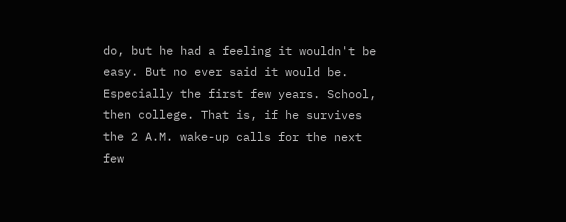do, but he had a feeling it wouldn't be easy. But no ever said it would be. Especially the first few years. School, then college. That is, if he survives the 2 A.M. wake-up calls for the next few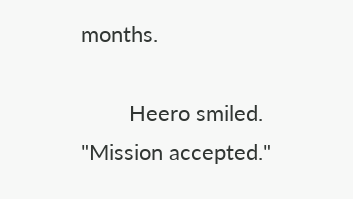months.

        Heero smiled. "Mission accepted."